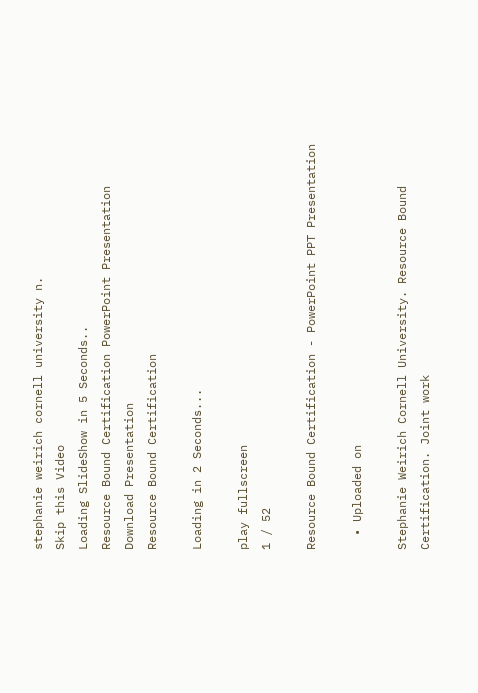stephanie weirich cornell university n.
Skip this Video
Loading SlideShow in 5 Seconds..
Resource Bound Certification PowerPoint Presentation
Download Presentation
Resource Bound Certification

Loading in 2 Seconds...

play fullscreen
1 / 52

Resource Bound Certification - PowerPoint PPT Presentation

  • Uploaded on

Stephanie Weirich Cornell University. Resource Bound Certification. Joint work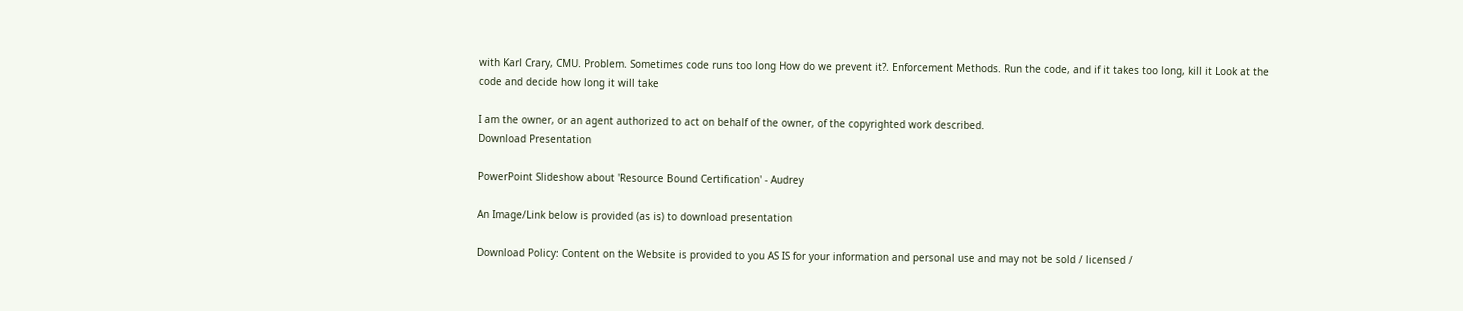with Karl Crary, CMU. Problem. Sometimes code runs too long How do we prevent it?. Enforcement Methods. Run the code, and if it takes too long, kill it Look at the code and decide how long it will take

I am the owner, or an agent authorized to act on behalf of the owner, of the copyrighted work described.
Download Presentation

PowerPoint Slideshow about 'Resource Bound Certification' - Audrey

An Image/Link below is provided (as is) to download presentation

Download Policy: Content on the Website is provided to you AS IS for your information and personal use and may not be sold / licensed /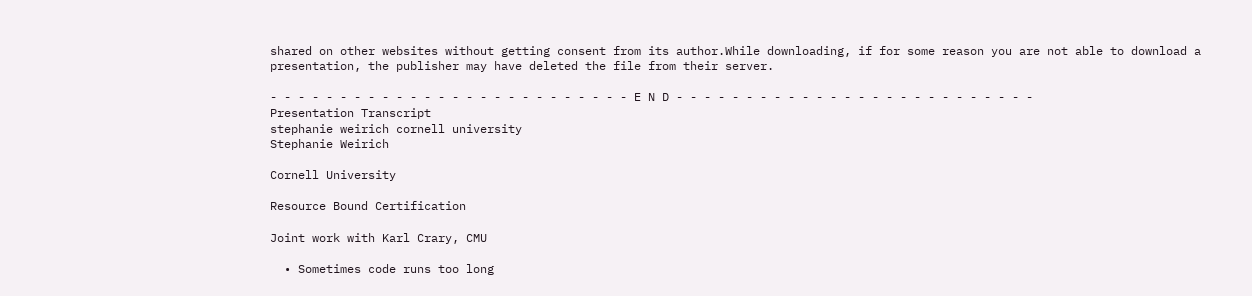shared on other websites without getting consent from its author.While downloading, if for some reason you are not able to download a presentation, the publisher may have deleted the file from their server.

- - - - - - - - - - - - - - - - - - - - - - - - - - E N D - - - - - - - - - - - - - - - - - - - - - - - - - -
Presentation Transcript
stephanie weirich cornell university
Stephanie Weirich

Cornell University

Resource Bound Certification

Joint work with Karl Crary, CMU

  • Sometimes code runs too long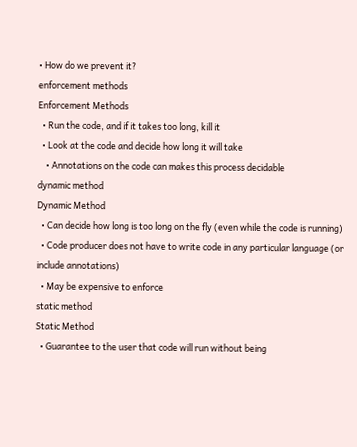• How do we prevent it?
enforcement methods
Enforcement Methods
  • Run the code, and if it takes too long, kill it
  • Look at the code and decide how long it will take
    • Annotations on the code can makes this process decidable
dynamic method
Dynamic Method
  • Can decide how long is too long on the fly (even while the code is running)
  • Code producer does not have to write code in any particular language (or include annotations)
  • May be expensive to enforce
static method
Static Method
  • Guarantee to the user that code will run without being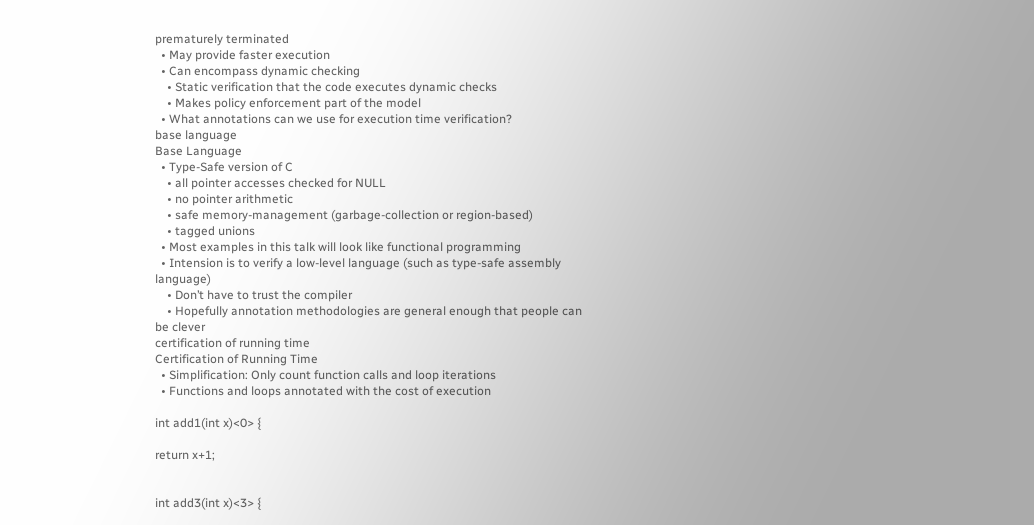prematurely terminated
  • May provide faster execution
  • Can encompass dynamic checking
    • Static verification that the code executes dynamic checks
    • Makes policy enforcement part of the model
  • What annotations can we use for execution time verification?
base language
Base Language
  • Type-Safe version of C
    • all pointer accesses checked for NULL
    • no pointer arithmetic
    • safe memory-management (garbage-collection or region-based)
    • tagged unions
  • Most examples in this talk will look like functional programming
  • Intension is to verify a low-level language (such as type-safe assembly language)
    • Don’t have to trust the compiler
    • Hopefully annotation methodologies are general enough that people can be clever
certification of running time
Certification of Running Time
  • Simplification: Only count function calls and loop iterations
  • Functions and loops annotated with the cost of execution

int add1(int x)<0> {

return x+1;


int add3(int x)<3> {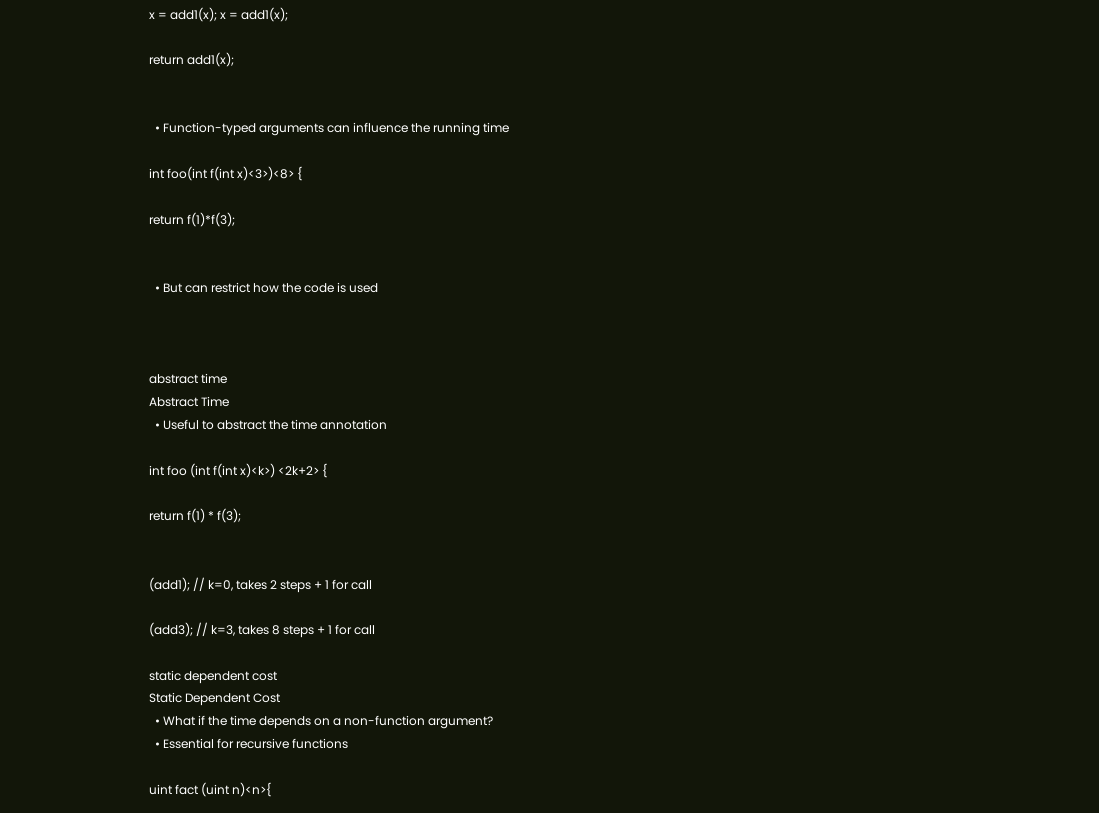x = add1(x); x = add1(x);

return add1(x);


  • Function-typed arguments can influence the running time

int foo(int f(int x)<3>)<8> {

return f(1)*f(3);


  • But can restrict how the code is used



abstract time
Abstract Time
  • Useful to abstract the time annotation

int foo (int f(int x)<k>) <2k+2> {

return f(1) * f(3);


(add1); // k=0, takes 2 steps + 1 for call

(add3); // k=3, takes 8 steps + 1 for call

static dependent cost
Static Dependent Cost
  • What if the time depends on a non-function argument?
  • Essential for recursive functions

uint fact (uint n)<n>{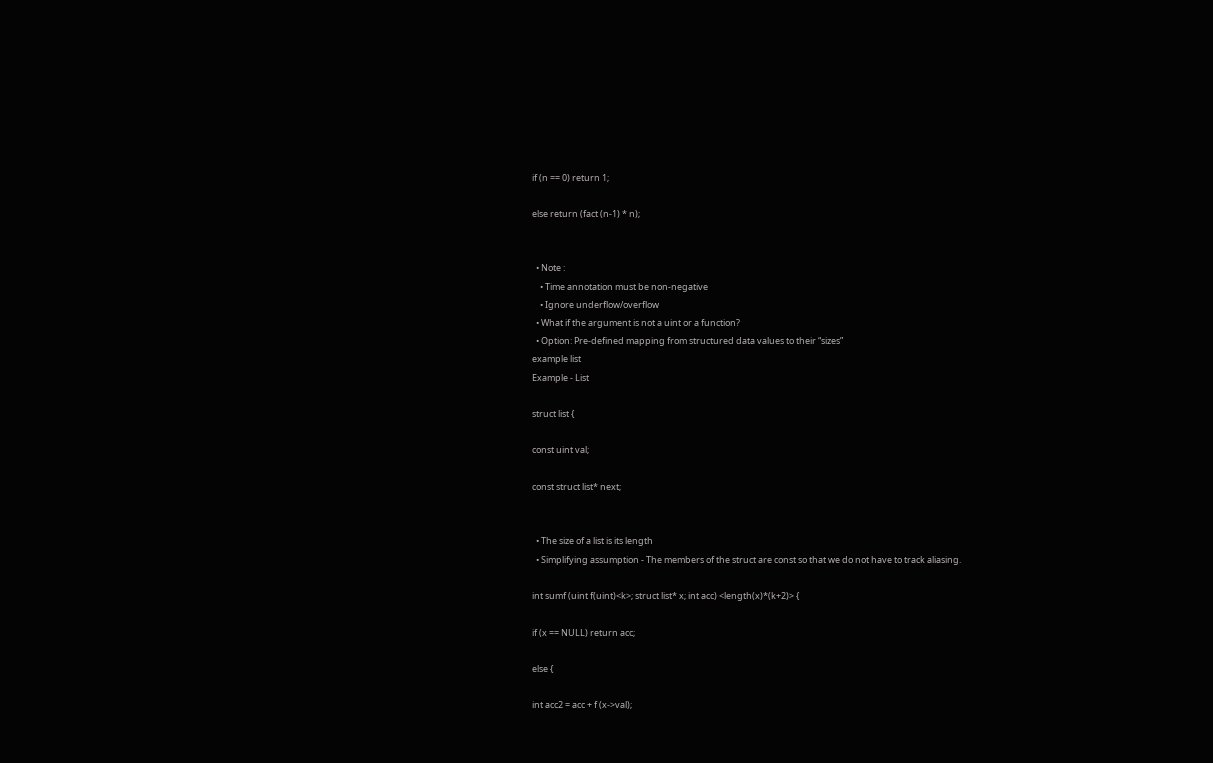if (n == 0) return 1;

else return (fact (n-1) * n);


  • Note :
    • Time annotation must be non-negative
    • Ignore underflow/overflow
  • What if the argument is not a uint or a function?
  • Option: Pre-defined mapping from structured data values to their “sizes”
example list
Example - List

struct list {

const uint val;

const struct list* next;


  • The size of a list is its length
  • Simplifying assumption - The members of the struct are const so that we do not have to track aliasing.

int sumf (uint f(uint)<k>; struct list* x; int acc) <length(x)*(k+2)> {

if (x == NULL) return acc;

else {

int acc2 = acc + f (x->val);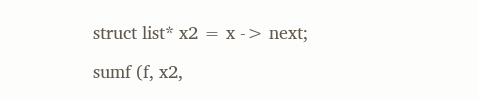struct list* x2 = x -> next;

sumf (f, x2,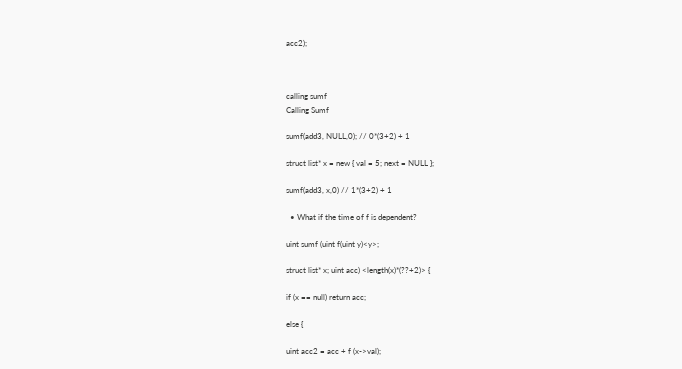acc2);



calling sumf
Calling Sumf

sumf(add3, NULL,0); // 0*(3+2) + 1

struct list* x = new { val = 5; next = NULL };

sumf(add3, x,0) // 1*(3+2) + 1

  • What if the time of f is dependent?

uint sumf (uint f(uint y)<y>;

struct list* x; uint acc) <length(x)*(??+2)> {

if (x == null) return acc;

else {

uint acc2 = acc + f (x->val);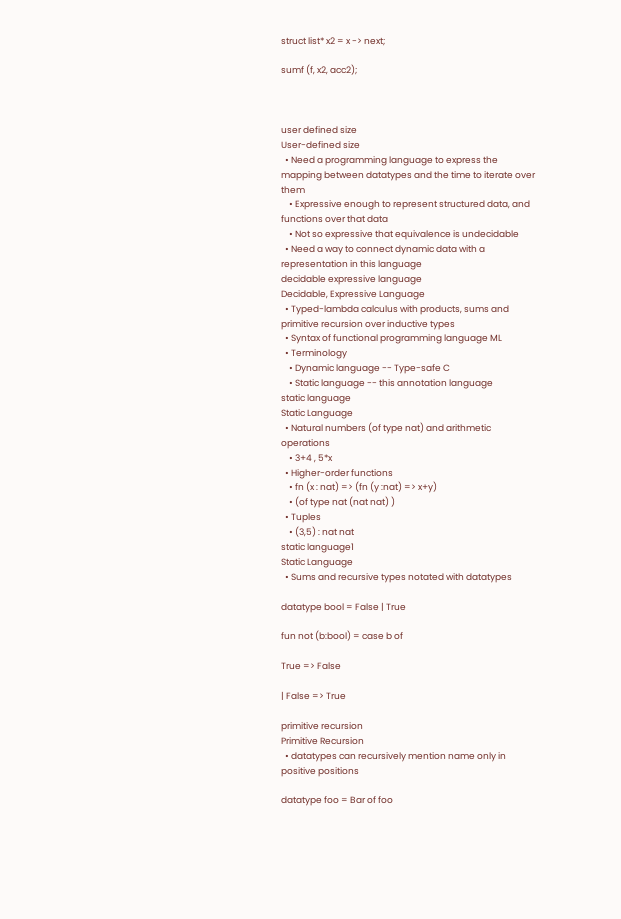struct list* x2 = x -> next;

sumf (f, x2, acc2);



user defined size
User-defined size
  • Need a programming language to express the mapping between datatypes and the time to iterate over them
    • Expressive enough to represent structured data, and functions over that data
    • Not so expressive that equivalence is undecidable
  • Need a way to connect dynamic data with a representation in this language
decidable expressive language
Decidable, Expressive Language
  • Typed-lambda calculus with products, sums and primitive recursion over inductive types
  • Syntax of functional programming language ML
  • Terminology
    • Dynamic language -- Type-safe C
    • Static language -- this annotation language
static language
Static Language
  • Natural numbers (of type nat) and arithmetic operations
    • 3+4 , 5*x
  • Higher-order functions
    • fn (x : nat) => (fn (y :nat) => x+y)
    • (of type nat (nat nat) )
  • Tuples
    • (3,5) : nat nat
static language1
Static Language
  • Sums and recursive types notated with datatypes

datatype bool = False | True

fun not (b:bool) = case b of

True => False

| False => True

primitive recursion
Primitive Recursion
  • datatypes can recursively mention name only in positive positions

datatype foo = Bar of foo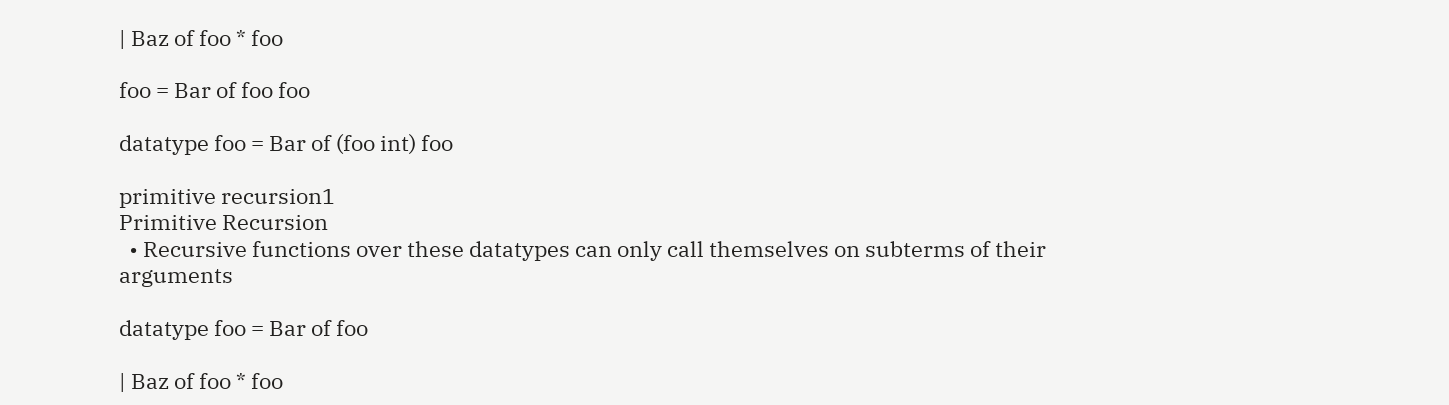| Baz of foo * foo

foo = Bar of foo foo

datatype foo = Bar of (foo int) foo

primitive recursion1
Primitive Recursion
  • Recursive functions over these datatypes can only call themselves on subterms of their arguments

datatype foo = Bar of foo

| Baz of foo * foo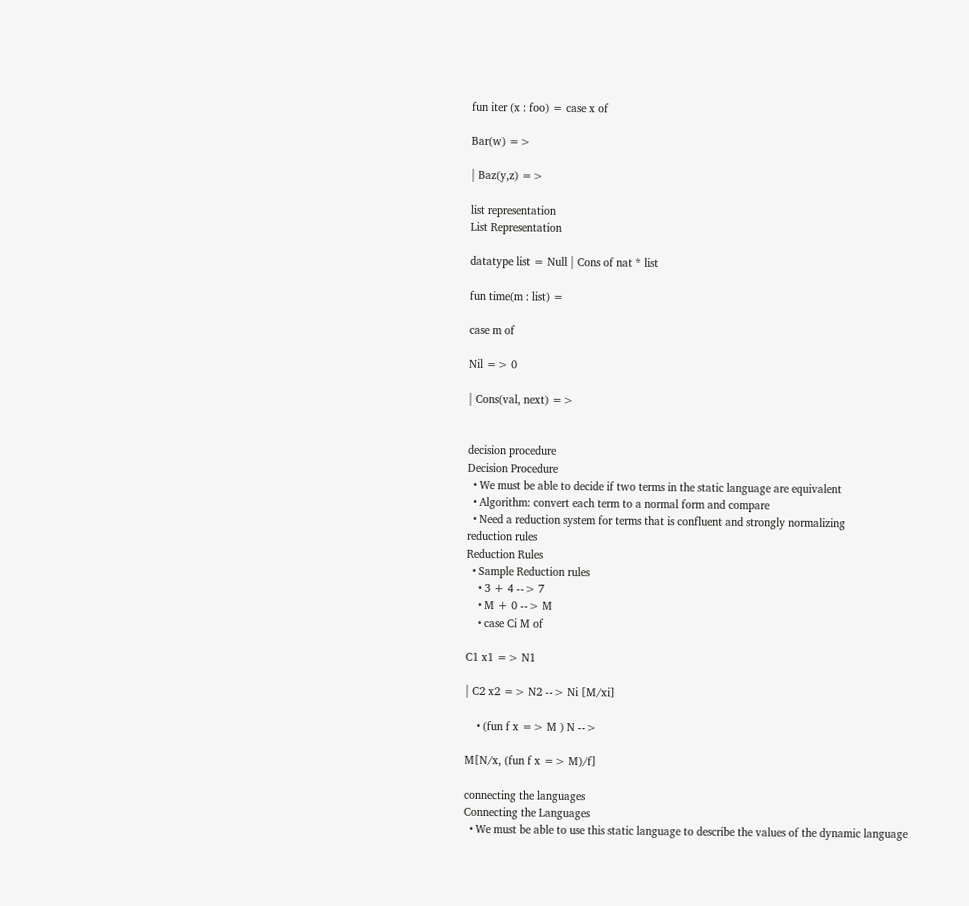fun iter (x : foo) = case x of

Bar(w) =>

| Baz(y,z) =>

list representation
List Representation

datatype list = Null | Cons of nat * list

fun time(m : list) =

case m of

Nil => 0

| Cons(val, next) =>


decision procedure
Decision Procedure
  • We must be able to decide if two terms in the static language are equivalent
  • Algorithm: convert each term to a normal form and compare
  • Need a reduction system for terms that is confluent and strongly normalizing
reduction rules
Reduction Rules
  • Sample Reduction rules
    • 3 + 4 --> 7
    • M + 0 --> M
    • case Ci M of

C1 x1 => N1

| C2 x2 => N2 --> Ni [M/xi]

    • (fun f x => M ) N -->

M[N/x, (fun f x => M)/f]

connecting the languages
Connecting the Languages
  • We must be able to use this static language to describe the values of the dynamic language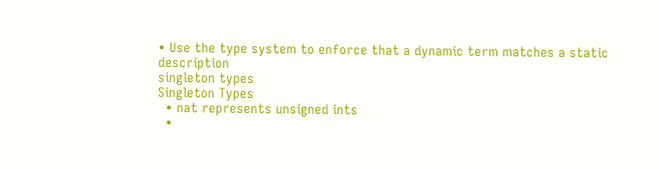• Use the type system to enforce that a dynamic term matches a static description
singleton types
Singleton Types
  • nat represents unsigned ints
  •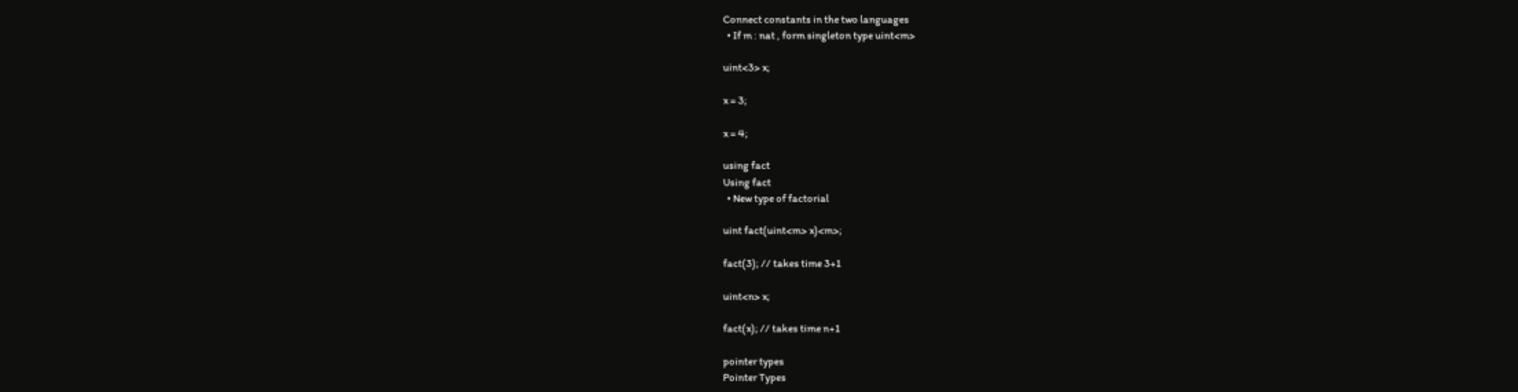Connect constants in the two languages
  • If m : nat , form singleton type uint<m>

uint<3> x;

x = 3;

x = 4;

using fact
Using fact
  • New type of factorial

uint fact(uint<m> x)<m>;

fact(3); // takes time 3+1

uint<n> x;

fact(x); // takes time n+1

pointer types
Pointer Types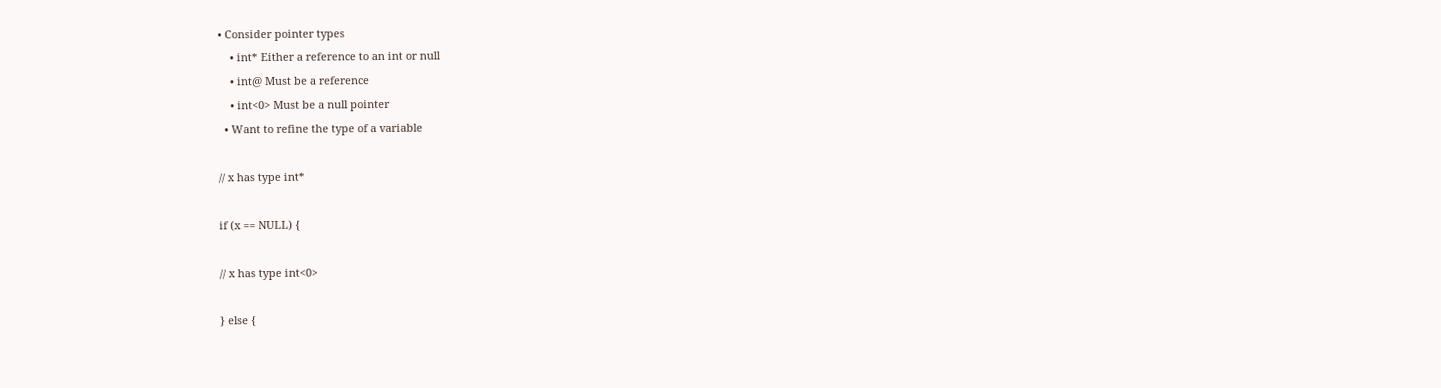• Consider pointer types
    • int* Either a reference to an int or null
    • int@ Must be a reference
    • int<0> Must be a null pointer
  • Want to refine the type of a variable

// x has type int*

if (x == NULL) {

// x has type int<0>

} else {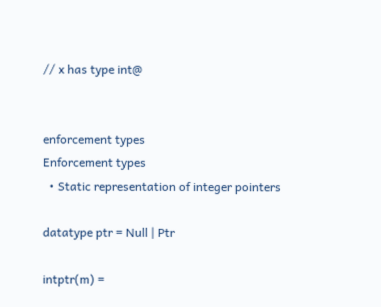// x has type int@


enforcement types
Enforcement types
  • Static representation of integer pointers

datatype ptr = Null | Ptr

intptr(m) =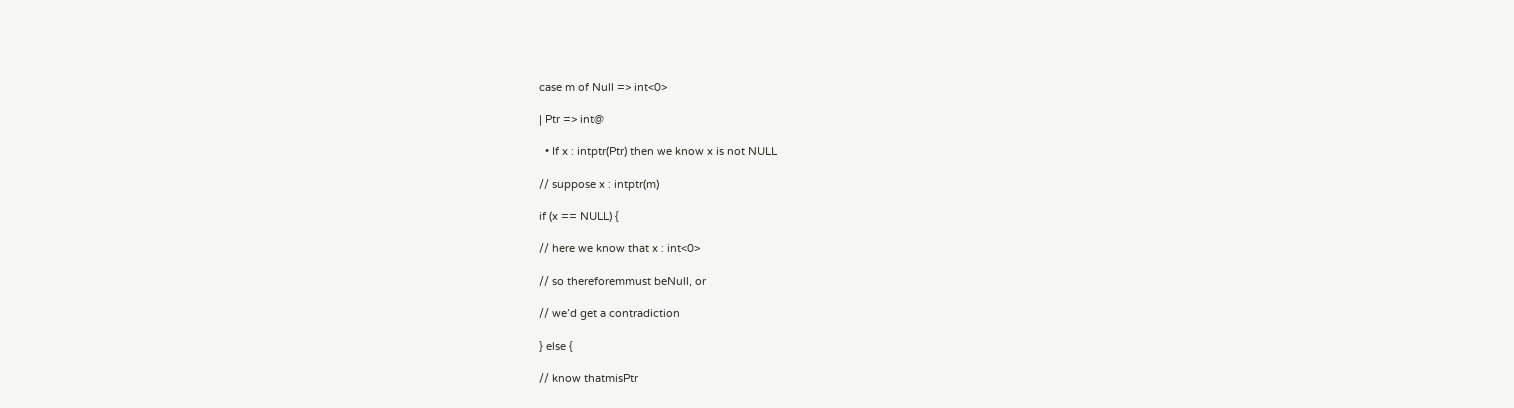case m of Null => int<0>

| Ptr => int@

  • If x : intptr(Ptr) then we know x is not NULL

// suppose x : intptr(m)

if (x == NULL) {

// here we know that x : int<0>

// so thereforemmust beNull, or

// we’d get a contradiction

} else {

// know thatmisPtr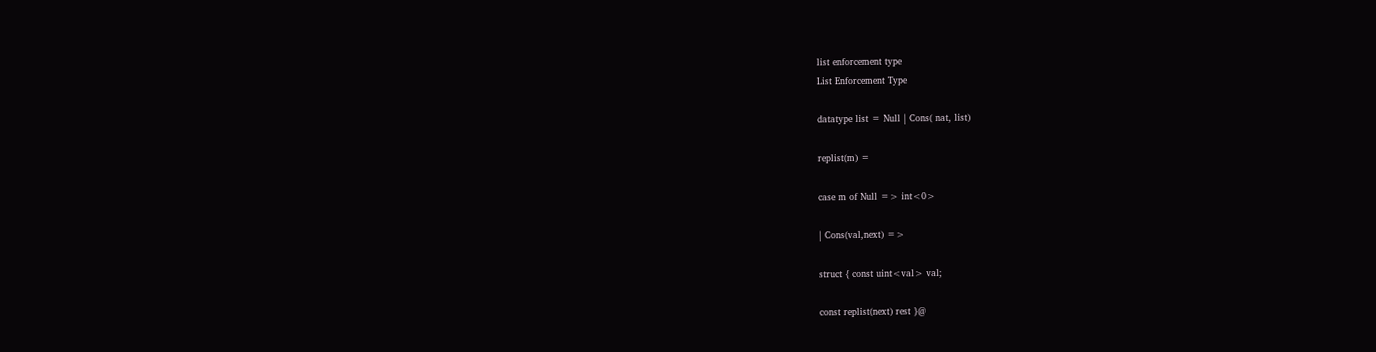list enforcement type
List Enforcement Type

datatype list = Null | Cons( nat, list)

replist(m) =

case m of Null => int<0>

| Cons(val,next) =>

struct { const uint<val> val;

const replist(next) rest }@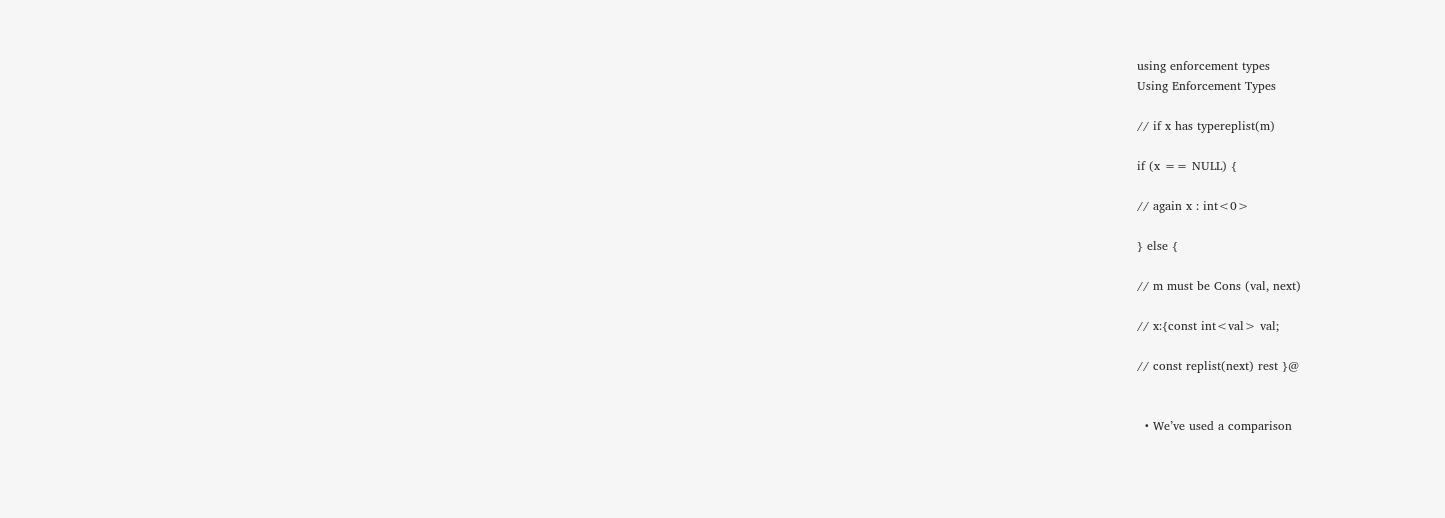using enforcement types
Using Enforcement Types

// if x has typereplist(m)

if (x == NULL) {

// again x : int<0>

} else {

// m must be Cons (val, next)

// x:{const int<val> val;

// const replist(next) rest }@


  • We’ve used a comparison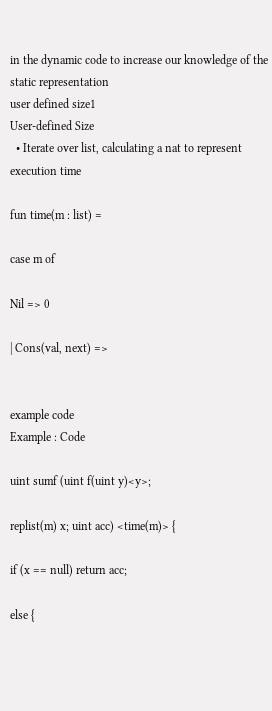in the dynamic code to increase our knowledge of the static representation
user defined size1
User-defined Size
  • Iterate over list, calculating a nat to represent execution time

fun time(m : list) =

case m of

Nil => 0

| Cons(val, next) =>


example code
Example : Code

uint sumf (uint f(uint y)<y>;

replist(m) x; uint acc) <time(m)> {

if (x == null) return acc;

else {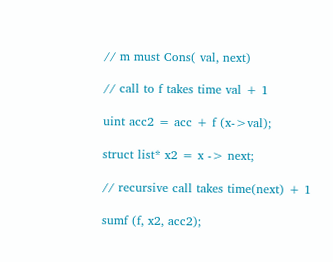// m must Cons( val, next)

// call to f takes time val + 1

uint acc2 = acc + f (x->val);

struct list* x2 = x -> next;

// recursive call takes time(next) + 1

sumf (f, x2, acc2);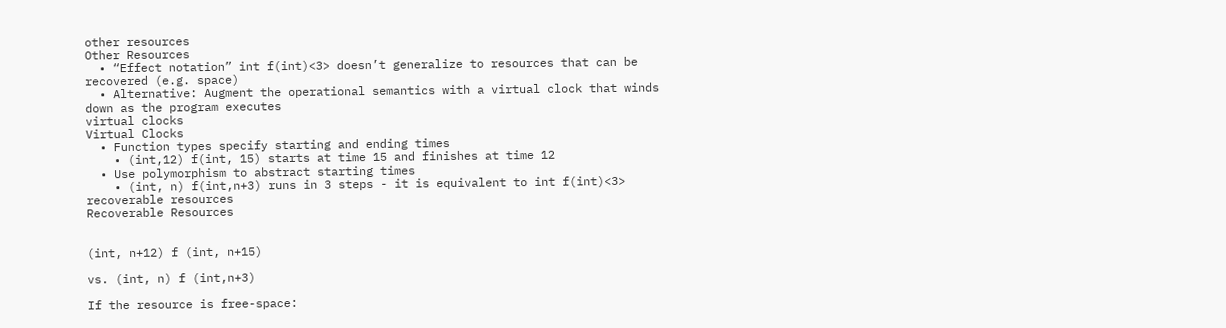other resources
Other Resources
  • “Effect notation” int f(int)<3> doesn’t generalize to resources that can be recovered (e.g. space)
  • Alternative: Augment the operational semantics with a virtual clock that winds down as the program executes
virtual clocks
Virtual Clocks
  • Function types specify starting and ending times
    • (int,12) f(int, 15) starts at time 15 and finishes at time 12
  • Use polymorphism to abstract starting times
    • (int, n) f(int,n+3) runs in 3 steps - it is equivalent to int f(int)<3>
recoverable resources
Recoverable Resources


(int, n+12) f (int, n+15)

vs. (int, n) f (int,n+3)

If the resource is free-space: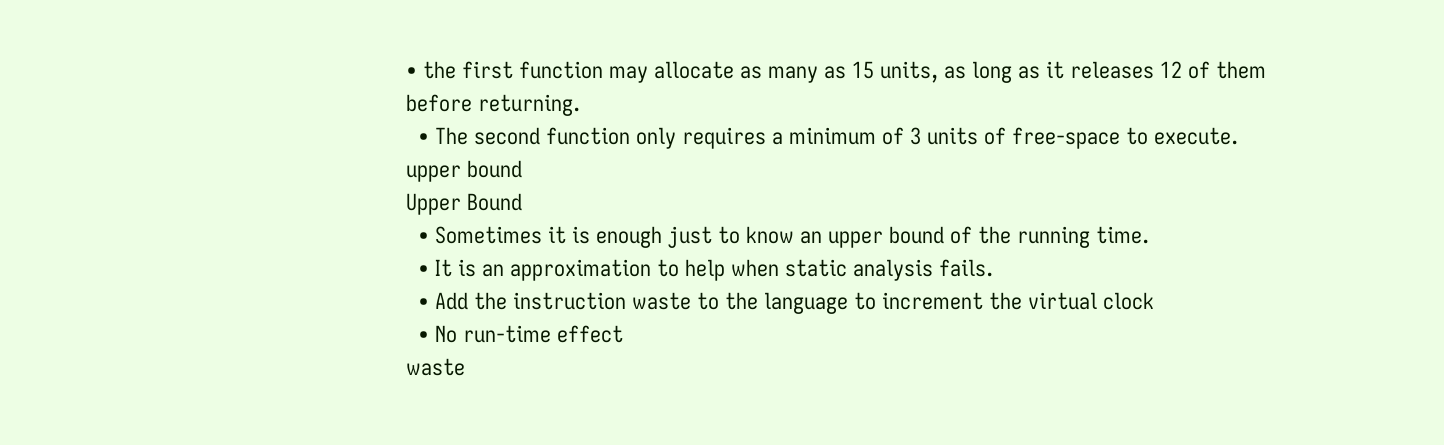• the first function may allocate as many as 15 units, as long as it releases 12 of them before returning.
  • The second function only requires a minimum of 3 units of free-space to execute.
upper bound
Upper Bound
  • Sometimes it is enough just to know an upper bound of the running time.
  • It is an approximation to help when static analysis fails.
  • Add the instruction waste to the language to increment the virtual clock
  • No run-time effect
waste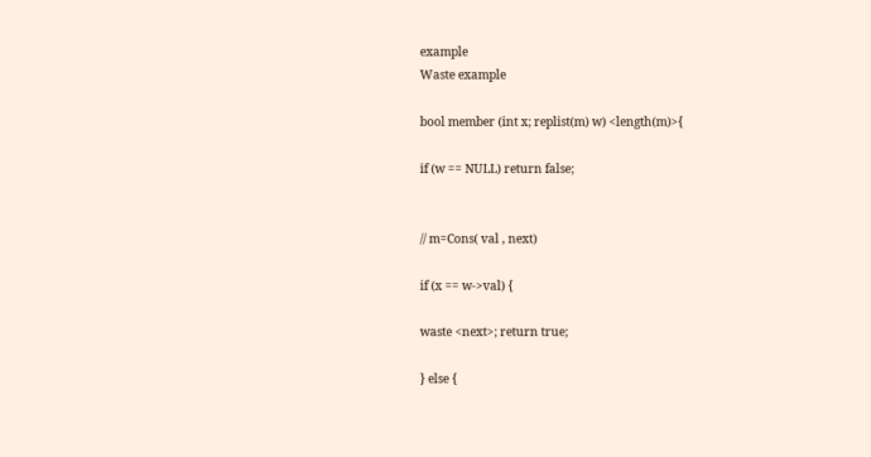example
Waste example

bool member (int x; replist(m) w) <length(m)>{

if (w == NULL) return false;


// m=Cons( val , next)

if (x == w->val) {

waste <next>; return true;

} else {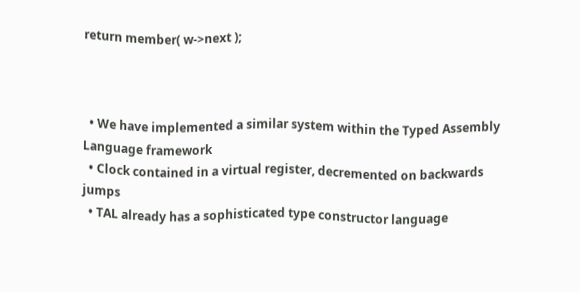return member( w->next );



  • We have implemented a similar system within the Typed Assembly Language framework
  • Clock contained in a virtual register, decremented on backwards jumps
  • TAL already has a sophisticated type constructor language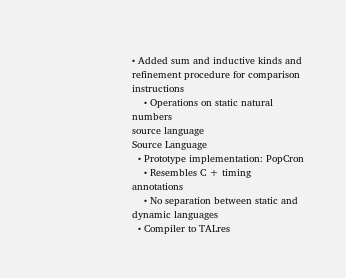• Added sum and inductive kinds and refinement procedure for comparison instructions
    • Operations on static natural numbers
source language
Source Language
  • Prototype implementation: PopCron
    • Resembles C + timing annotations
    • No separation between static and dynamic languages
  • Compiler to TALres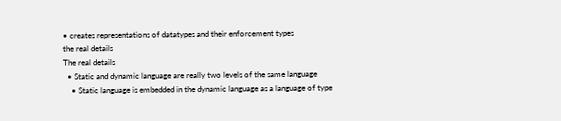• creates representations of datatypes and their enforcement types
the real details
The real details
  • Static and dynamic language are really two levels of the same language
    • Static language is embedded in the dynamic language as a language of type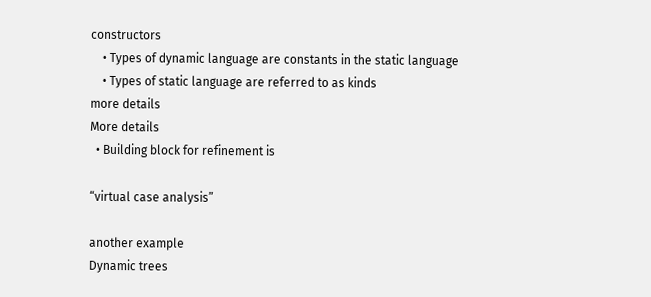constructors
    • Types of dynamic language are constants in the static language
    • Types of static language are referred to as kinds
more details
More details
  • Building block for refinement is

“virtual case analysis”

another example
Dynamic trees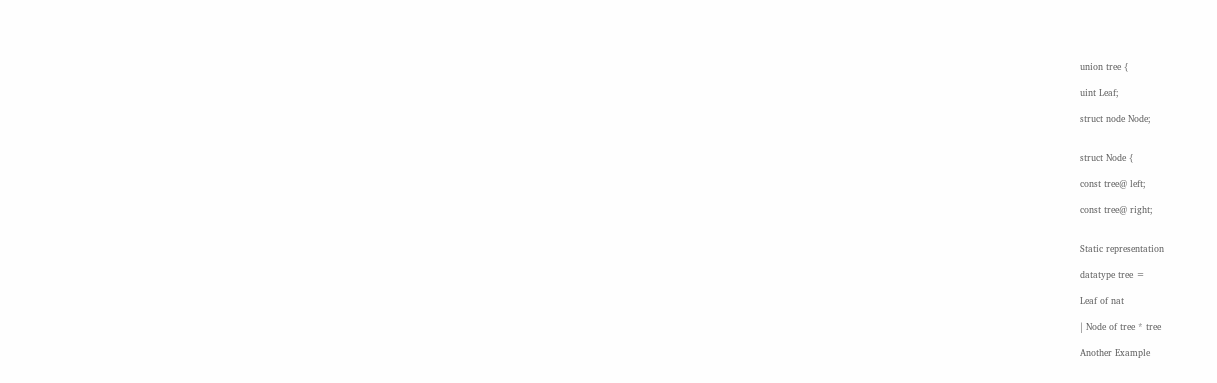union tree {

uint Leaf;

struct node Node;


struct Node {

const tree@ left;

const tree@ right;


Static representation

datatype tree =

Leaf of nat

| Node of tree * tree

Another Example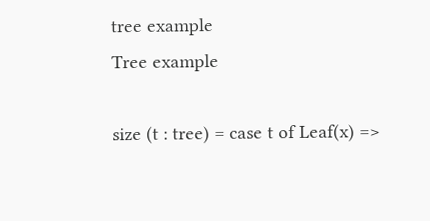tree example
Tree example

size (t : tree) = case t of Leaf(x) =>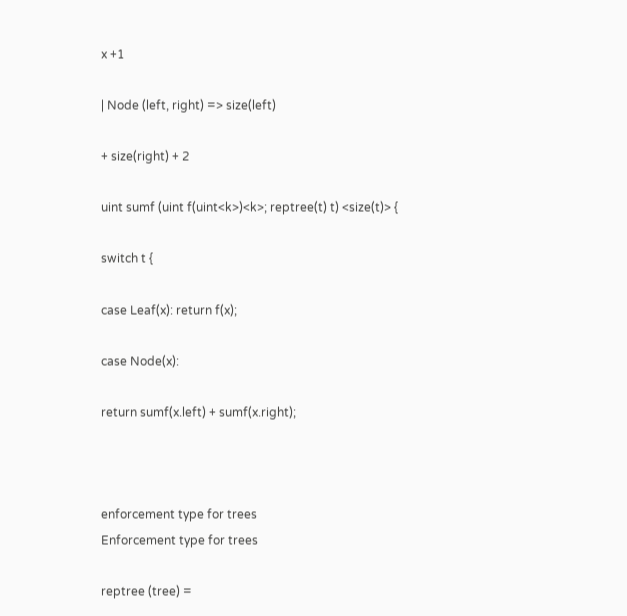x +1

| Node (left, right) => size(left)

+ size(right) + 2

uint sumf (uint f(uint<k>)<k>; reptree(t) t) <size(t)> {

switch t {

case Leaf(x): return f(x);

case Node(x):

return sumf(x.left) + sumf(x.right);



enforcement type for trees
Enforcement type for trees

reptree (tree) =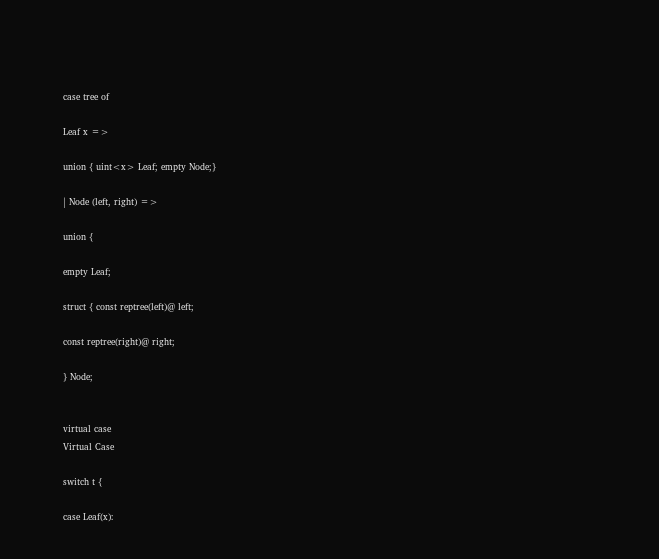case tree of

Leaf x =>

union { uint<x> Leaf; empty Node;}

| Node (left, right) =>

union {

empty Leaf;

struct { const reptree(left)@ left;

const reptree(right)@ right;

} Node;


virtual case
Virtual Case

switch t {

case Leaf(x):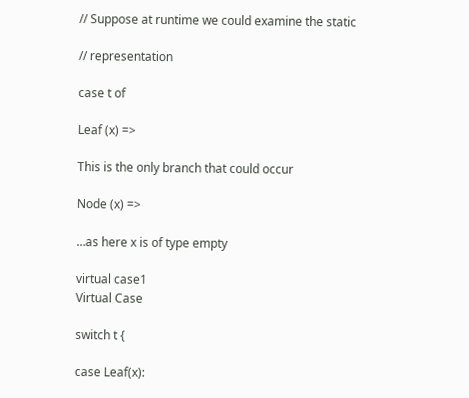// Suppose at runtime we could examine the static

// representation

case t of

Leaf (x) =>

This is the only branch that could occur

Node (x) =>

…as here x is of type empty

virtual case1
Virtual Case

switch t {

case Leaf(x):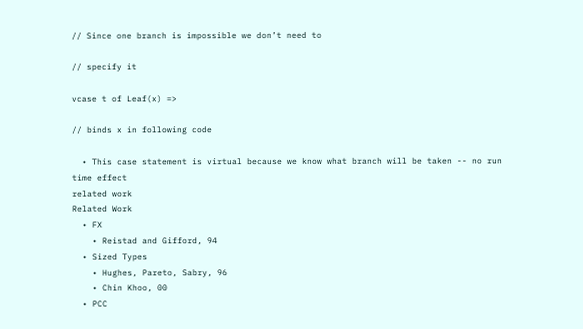// Since one branch is impossible we don’t need to

// specify it

vcase t of Leaf(x) =>

// binds x in following code

  • This case statement is virtual because we know what branch will be taken -- no run time effect
related work
Related Work
  • FX
    • Reistad and Gifford, 94
  • Sized Types
    • Hughes, Pareto, Sabry, 96
    • Chin Khoo, 00
  • PCC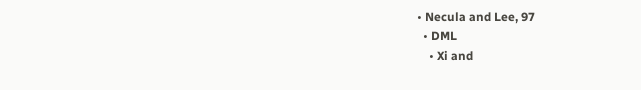• Necula and Lee, 97
  • DML
    • Xi and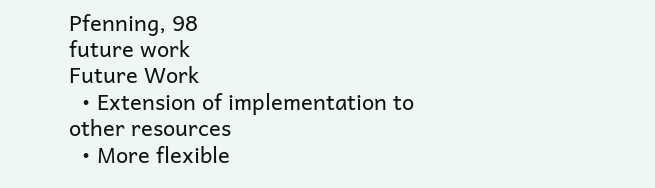Pfenning, 98
future work
Future Work
  • Extension of implementation to other resources
  • More flexible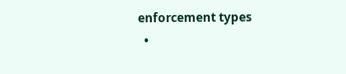enforcement types
  •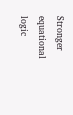Stronger equational logic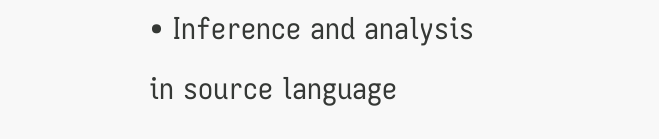• Inference and analysis in source language